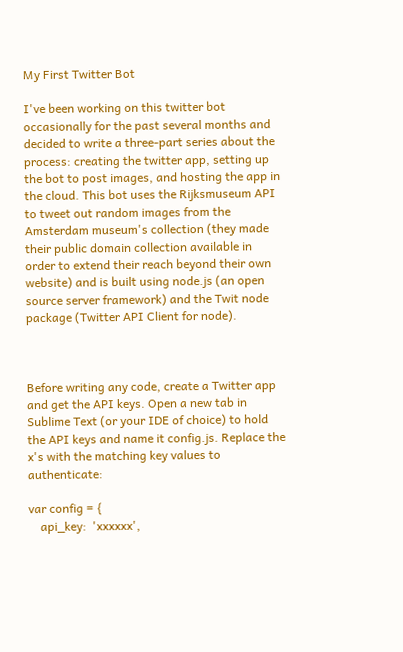My First Twitter Bot

I've been working on this twitter bot occasionally for the past several months and decided to write a three-part series about the process: creating the twitter app, setting up the bot to post images, and hosting the app in the cloud. This bot uses the Rijksmuseum API to tweet out random images from the Amsterdam museum's collection (they made their public domain collection available in order to extend their reach beyond their own website) and is built using node.js (an open source server framework) and the Twit node package (Twitter API Client for node).



Before writing any code, create a Twitter app and get the API keys. Open a new tab in Sublime Text (or your IDE of choice) to hold the API keys and name it config.js. Replace the x's with the matching key values to authenticate:

var config = {
    api_key:  'xxxxxx',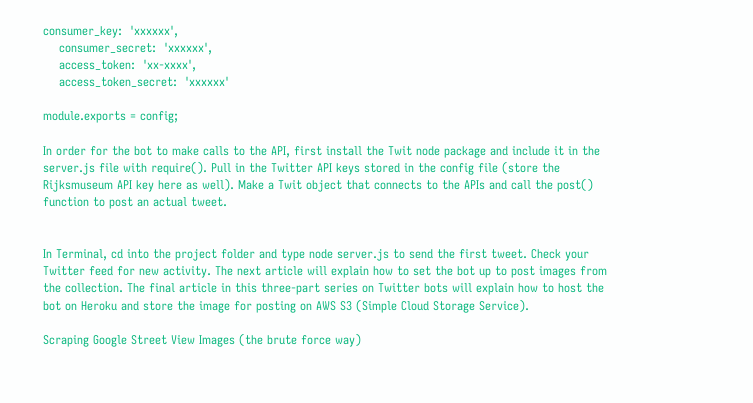consumer_key:  'xxxxxx',
    consumer_secret:  'xxxxxx',
    access_token:  'xx-xxxx',
    access_token_secret:  'xxxxxx'

module.exports = config;

In order for the bot to make calls to the API, first install the Twit node package and include it in the server.js file with require(). Pull in the Twitter API keys stored in the config file (store the Rijksmuseum API key here as well). Make a Twit object that connects to the APIs and call the post() function to post an actual tweet.


In Terminal, cd into the project folder and type node server.js to send the first tweet. Check your Twitter feed for new activity. The next article will explain how to set the bot up to post images from the collection. The final article in this three-part series on Twitter bots will explain how to host the bot on Heroku and store the image for posting on AWS S3 (Simple Cloud Storage Service).

Scraping Google Street View Images (the brute force way)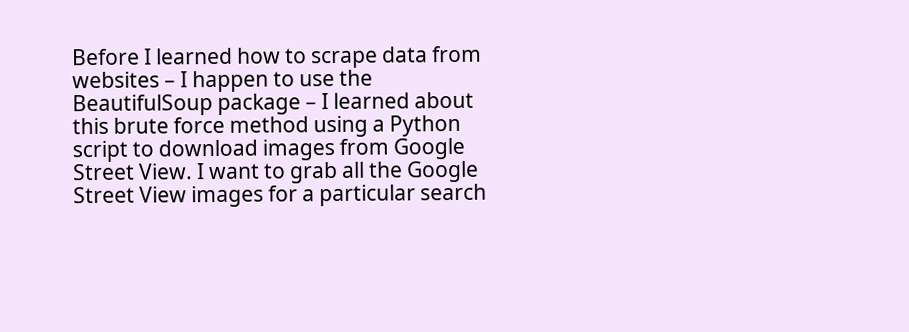Before I learned how to scrape data from websites – I happen to use the BeautifulSoup package – I learned about this brute force method using a Python script to download images from Google Street View. I want to grab all the Google Street View images for a particular search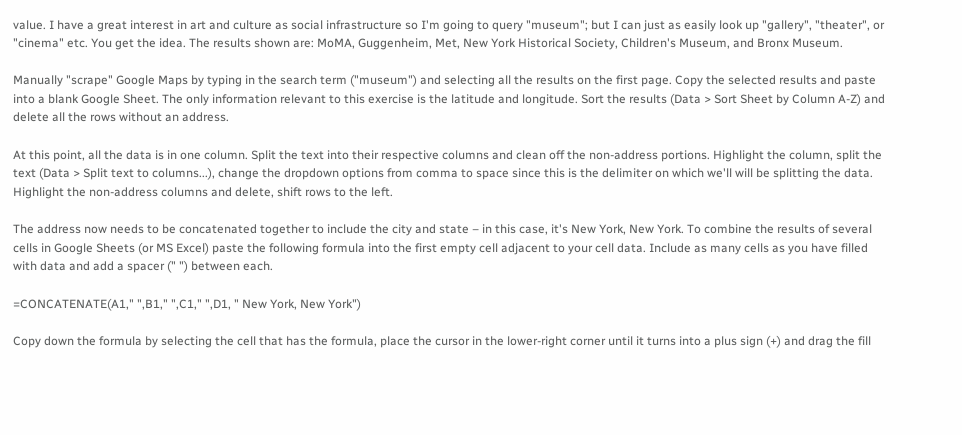value. I have a great interest in art and culture as social infrastructure so I'm going to query "museum"; but I can just as easily look up "gallery", "theater", or "cinema" etc. You get the idea. The results shown are: MoMA, Guggenheim, Met, New York Historical Society, Children's Museum, and Bronx Museum.

Manually "scrape" Google Maps by typing in the search term ("museum") and selecting all the results on the first page. Copy the selected results and paste into a blank Google Sheet. The only information relevant to this exercise is the latitude and longitude. Sort the results (Data > Sort Sheet by Column A-Z) and delete all the rows without an address.

At this point, all the data is in one column. Split the text into their respective columns and clean off the non-address portions. Highlight the column, split the text (Data > Split text to columns...), change the dropdown options from comma to space since this is the delimiter on which we'll will be splitting the data. Highlight the non-address columns and delete, shift rows to the left.

The address now needs to be concatenated together to include the city and state – in this case, it's New York, New York. To combine the results of several cells in Google Sheets (or MS Excel) paste the following formula into the first empty cell adjacent to your cell data. Include as many cells as you have filled with data and add a spacer (" ") between each.

=CONCATENATE(A1," ",B1," ",C1," ",D1, " New York, New York")

Copy down the formula by selecting the cell that has the formula, place the cursor in the lower-right corner until it turns into a plus sign (+) and drag the fill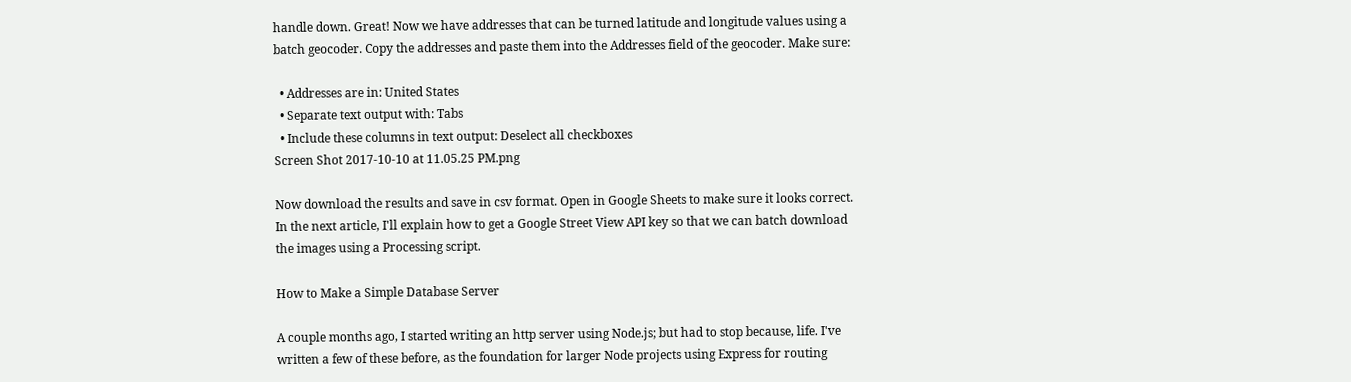handle down. Great! Now we have addresses that can be turned latitude and longitude values using a batch geocoder. Copy the addresses and paste them into the Addresses field of the geocoder. Make sure:

  • Addresses are in: United States
  • Separate text output with: Tabs
  • Include these columns in text output: Deselect all checkboxes
Screen Shot 2017-10-10 at 11.05.25 PM.png

Now download the results and save in csv format. Open in Google Sheets to make sure it looks correct. In the next article, I'll explain how to get a Google Street View API key so that we can batch download the images using a Processing script.

How to Make a Simple Database Server

A couple months ago, I started writing an http server using Node.js; but had to stop because, life. I've written a few of these before, as the foundation for larger Node projects using Express for routing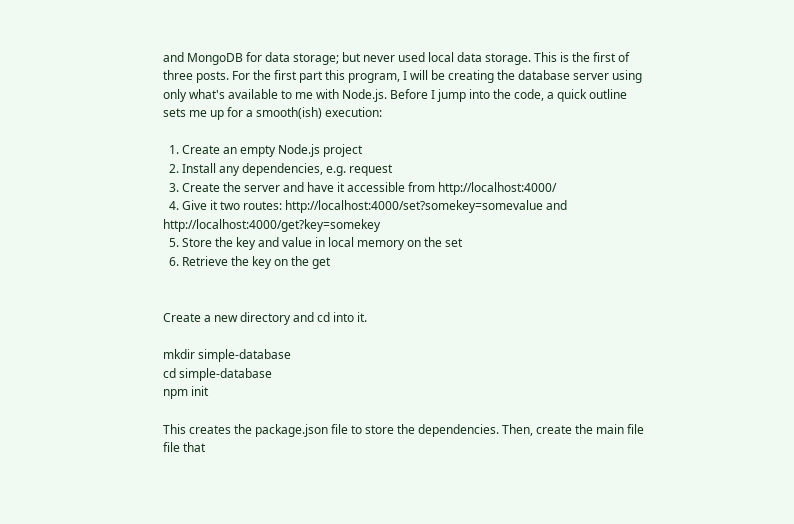and MongoDB for data storage; but never used local data storage. This is the first of three posts. For the first part this program, I will be creating the database server using only what's available to me with Node.js. Before I jump into the code, a quick outline sets me up for a smooth(ish) execution:

  1. Create an empty Node.js project
  2. Install any dependencies, e.g. request
  3. Create the server and have it accessible from http://localhost:4000/
  4. Give it two routes: http://localhost:4000/set?somekey=somevalue and http://localhost:4000/get?key=somekey
  5. Store the key and value in local memory on the set
  6. Retrieve the key on the get


Create a new directory and cd into it.

mkdir simple-database
cd simple-database
npm init

This creates the package.json file to store the dependencies. Then, create the main file file that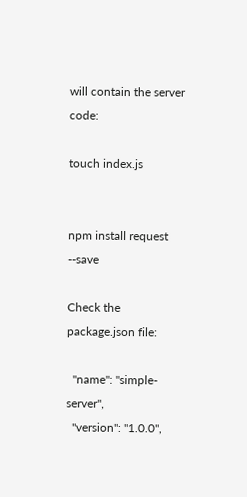will contain the server code:

touch index.js


npm install request --save

Check the package.json file:

  "name": "simple-server",
  "version": "1.0.0",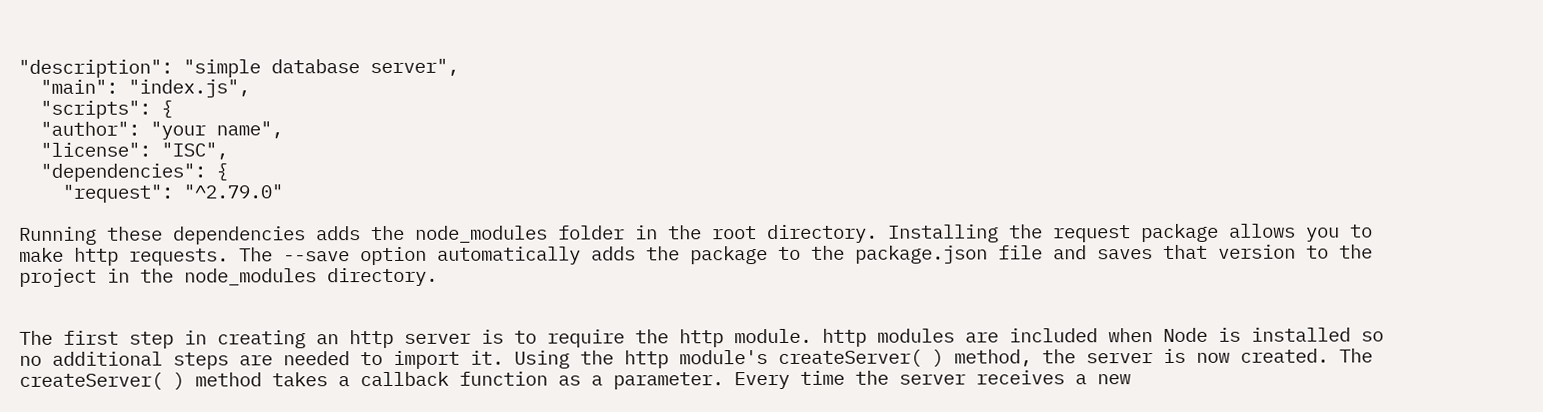"description": "simple database server",
  "main": "index.js",
  "scripts": {
  "author": "your name",
  "license": "ISC",
  "dependencies": {
    "request": "^2.79.0"

Running these dependencies adds the node_modules folder in the root directory. Installing the request package allows you to make http requests. The --save option automatically adds the package to the package.json file and saves that version to the project in the node_modules directory.


The first step in creating an http server is to require the http module. http modules are included when Node is installed so no additional steps are needed to import it. Using the http module's createServer( ) method, the server is now created. The createServer( ) method takes a callback function as a parameter. Every time the server receives a new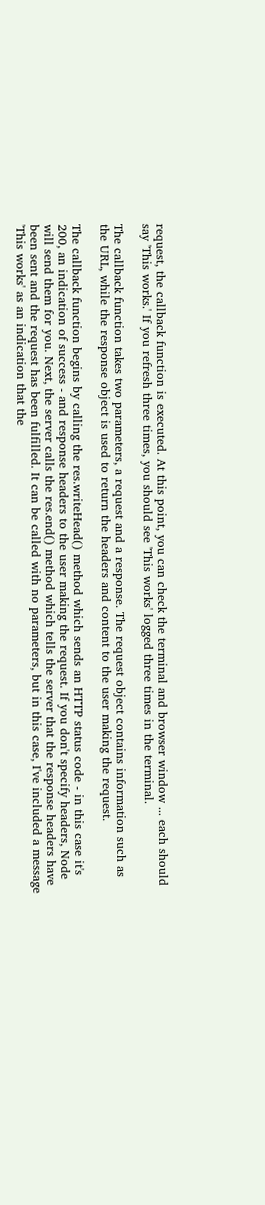request, the callback function is executed. At this point, you can check the terminal and browser window ... each should say 'This works.' If you refresh three times, you should see 'This works' logged three times in the terminal.

The callback function takes two parameters, a request and a response. The request object contains information such as the URL, while the response object is used to return the headers and content to the user making the request.

The callback function begins by calling the res.writeHead() method which sends an HTTP status code - in this case it's 200, an indication of success - and response headers to the user making the request. If you don't specify headers, Node will send them for you. Next, the server calls the res.end() method which tells the server that the response headers have been sent and the request has been fulfilled. It can be called with no parameters, but in this case, I've included a message 'This works' as an indication that the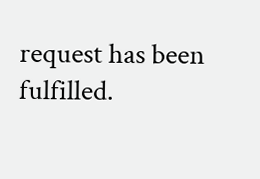request has been fulfilled.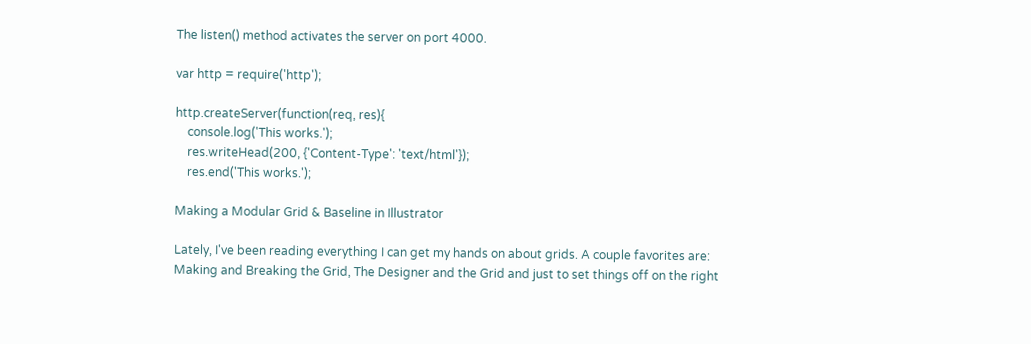The listen() method activates the server on port 4000.

var http = require('http');

http.createServer(function(req, res){
    console.log('This works.');
    res.writeHead(200, {'Content-Type': 'text/html'});
    res.end('This works.');

Making a Modular Grid & Baseline in Illustrator

Lately, I've been reading everything I can get my hands on about grids. A couple favorites are: Making and Breaking the Grid, The Designer and the Grid and just to set things off on the right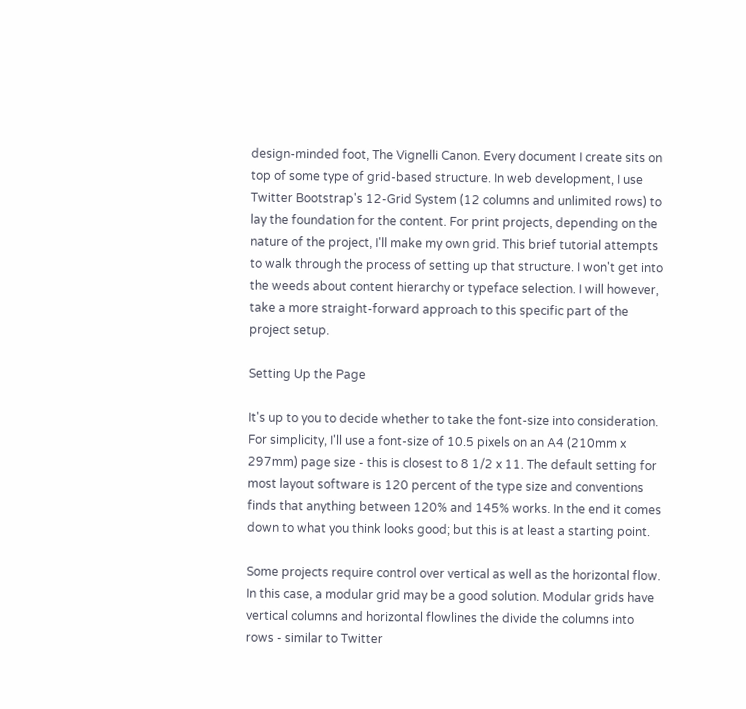design-minded foot, The Vignelli Canon. Every document I create sits on top of some type of grid-based structure. In web development, I use Twitter Bootstrap's 12-Grid System (12 columns and unlimited rows) to lay the foundation for the content. For print projects, depending on the nature of the project, I'll make my own grid. This brief tutorial attempts to walk through the process of setting up that structure. I won't get into the weeds about content hierarchy or typeface selection. I will however, take a more straight-forward approach to this specific part of the project setup.

Setting Up the Page

It's up to you to decide whether to take the font-size into consideration. For simplicity, I'll use a font-size of 10.5 pixels on an A4 (210mm x 297mm) page size - this is closest to 8 1/2 x 11. The default setting for most layout software is 120 percent of the type size and conventions finds that anything between 120% and 145% works. In the end it comes down to what you think looks good; but this is at least a starting point.

Some projects require control over vertical as well as the horizontal flow. In this case, a modular grid may be a good solution. Modular grids have vertical columns and horizontal flowlines the divide the columns into rows - similar to Twitter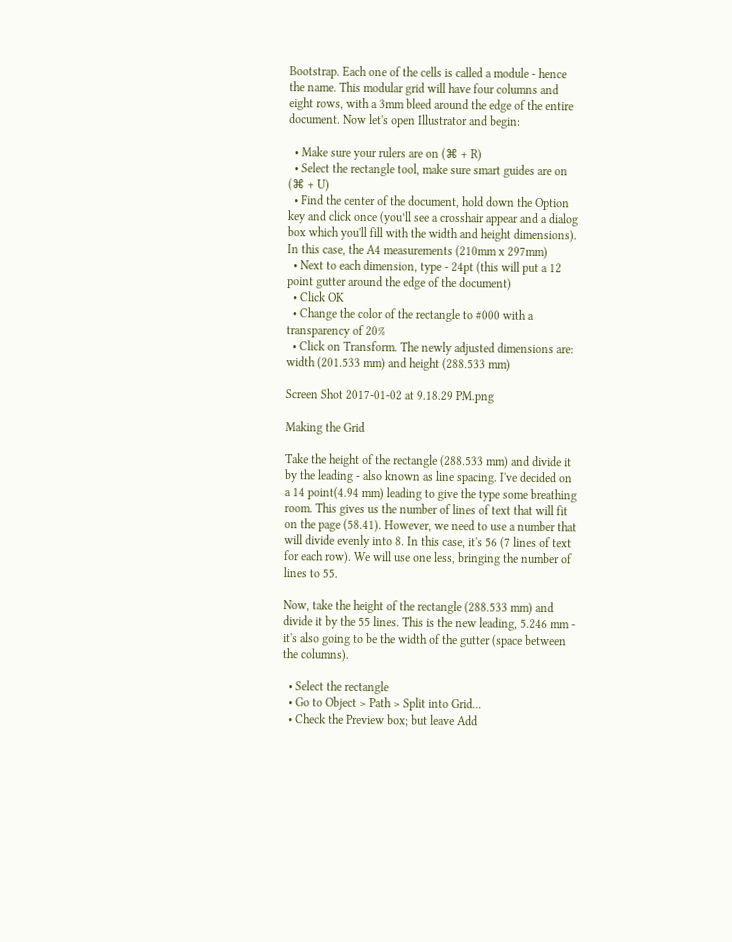Bootstrap. Each one of the cells is called a module - hence the name. This modular grid will have four columns and eight rows, with a 3mm bleed around the edge of the entire document. Now let's open Illustrator and begin:

  • Make sure your rulers are on (⌘ + R)
  • Select the rectangle tool, make sure smart guides are on (⌘ + U)
  • Find the center of the document, hold down the Option key and click once (you’ll see a crosshair appear and a dialog box which you'll fill with the width and height dimensions). In this case, the A4 measurements (210mm x 297mm)
  • Next to each dimension, type - 24pt (this will put a 12 point gutter around the edge of the document)
  • Click OK
  • Change the color of the rectangle to #000 with a transparency of 20%
  • Click on Transform. The newly adjusted dimensions are: width (201.533 mm) and height (288.533 mm)

Screen Shot 2017-01-02 at 9.18.29 PM.png

Making the Grid

Take the height of the rectangle (288.533 mm) and divide it by the leading - also known as line spacing. I've decided on a 14 point(4.94 mm) leading to give the type some breathing room. This gives us the number of lines of text that will fit on the page (58.41). However, we need to use a number that will divide evenly into 8. In this case, it's 56 (7 lines of text for each row). We will use one less, bringing the number of lines to 55.

Now, take the height of the rectangle (288.533 mm) and divide it by the 55 lines. This is the new leading, 5.246 mm - it's also going to be the width of the gutter (space between the columns).

  • Select the rectangle
  • Go to Object > Path > Split into Grid...
  • Check the Preview box; but leave Add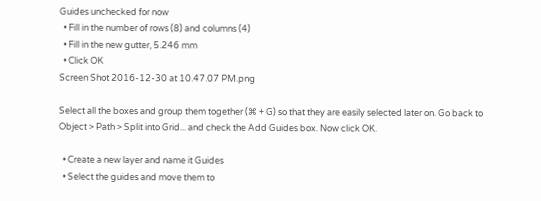Guides unchecked for now
  • Fill in the number of rows (8) and columns (4)
  • Fill in the new gutter, 5.246 mm
  • Click OK
Screen Shot 2016-12-30 at 10.47.07 PM.png

Select all the boxes and group them together (⌘ + G) so that they are easily selected later on. Go back to Object > Path > Split into Grid... and check the Add Guides box. Now click OK.

  • Create a new layer and name it Guides
  • Select the guides and move them to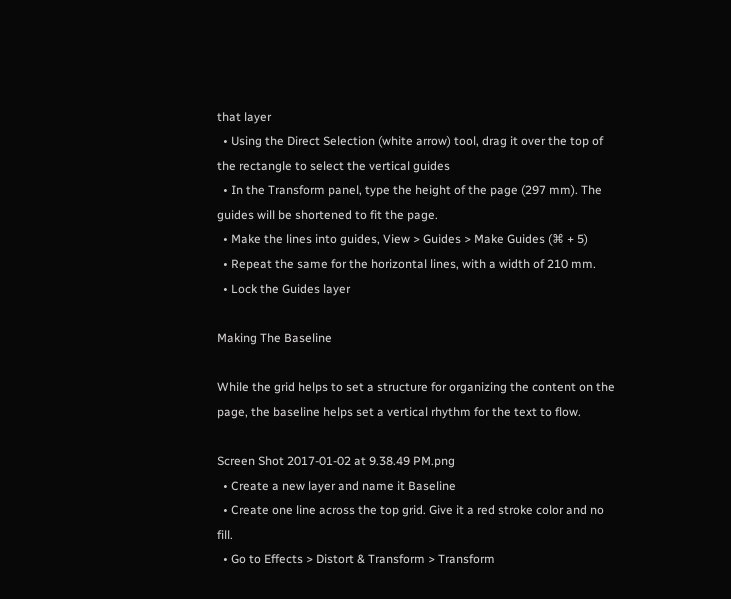that layer
  • Using the Direct Selection (white arrow) tool, drag it over the top of the rectangle to select the vertical guides
  • In the Transform panel, type the height of the page (297 mm). The guides will be shortened to fit the page.
  • Make the lines into guides, View > Guides > Make Guides (⌘ + 5)
  • Repeat the same for the horizontal lines, with a width of 210 mm.
  • Lock the Guides layer

Making The Baseline

While the grid helps to set a structure for organizing the content on the page, the baseline helps set a vertical rhythm for the text to flow.

Screen Shot 2017-01-02 at 9.38.49 PM.png
  • Create a new layer and name it Baseline
  • Create one line across the top grid. Give it a red stroke color and no fill.
  • Go to Effects > Distort & Transform > Transform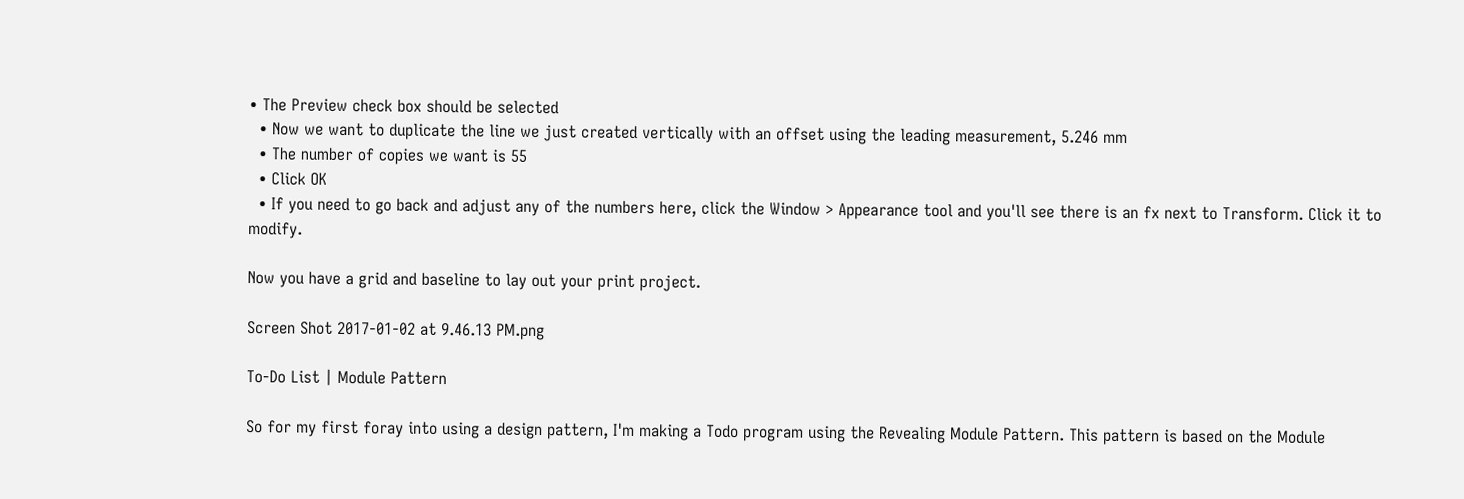• The Preview check box should be selected
  • Now we want to duplicate the line we just created vertically with an offset using the leading measurement, 5.246 mm
  • The number of copies we want is 55
  • Click OK
  • If you need to go back and adjust any of the numbers here, click the Window > Appearance tool and you'll see there is an fx next to Transform. Click it to modify.

Now you have a grid and baseline to lay out your print project.

Screen Shot 2017-01-02 at 9.46.13 PM.png

To-Do List | Module Pattern

So for my first foray into using a design pattern, I'm making a Todo program using the Revealing Module Pattern. This pattern is based on the Module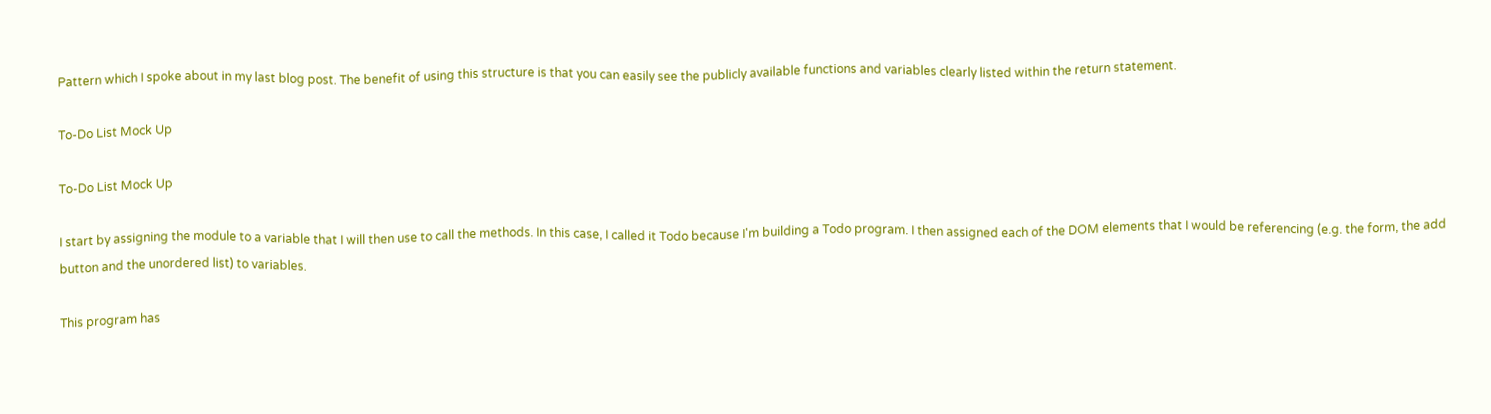Pattern which I spoke about in my last blog post. The benefit of using this structure is that you can easily see the publicly available functions and variables clearly listed within the return statement.

To-Do List Mock Up

To-Do List Mock Up

I start by assigning the module to a variable that I will then use to call the methods. In this case, I called it Todo because I'm building a Todo program. I then assigned each of the DOM elements that I would be referencing (e.g. the form, the add button and the unordered list) to variables.

This program has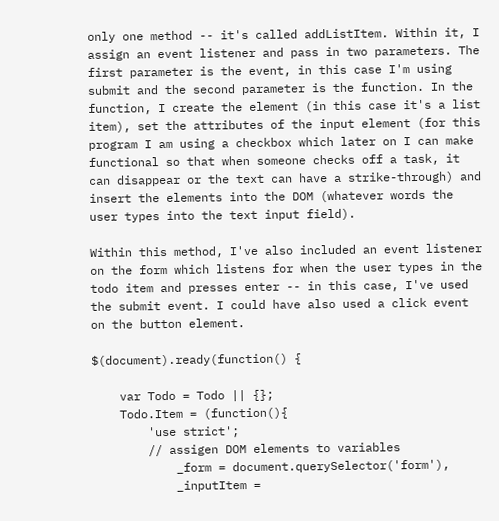only one method -- it's called addListItem. Within it, I assign an event listener and pass in two parameters. The first parameter is the event, in this case I'm using submit and the second parameter is the function. In the function, I create the element (in this case it's a list item), set the attributes of the input element (for this program I am using a checkbox which later on I can make functional so that when someone checks off a task, it can disappear or the text can have a strike-through) and insert the elements into the DOM (whatever words the user types into the text input field).

Within this method, I've also included an event listener on the form which listens for when the user types in the todo item and presses enter -- in this case, I've used the submit event. I could have also used a click event on the button element.

$(document).ready(function() {

    var Todo = Todo || {};
    Todo.Item = (function(){
        'use strict';
        // assigen DOM elements to variables
            _form = document.querySelector('form'),
            _inputItem =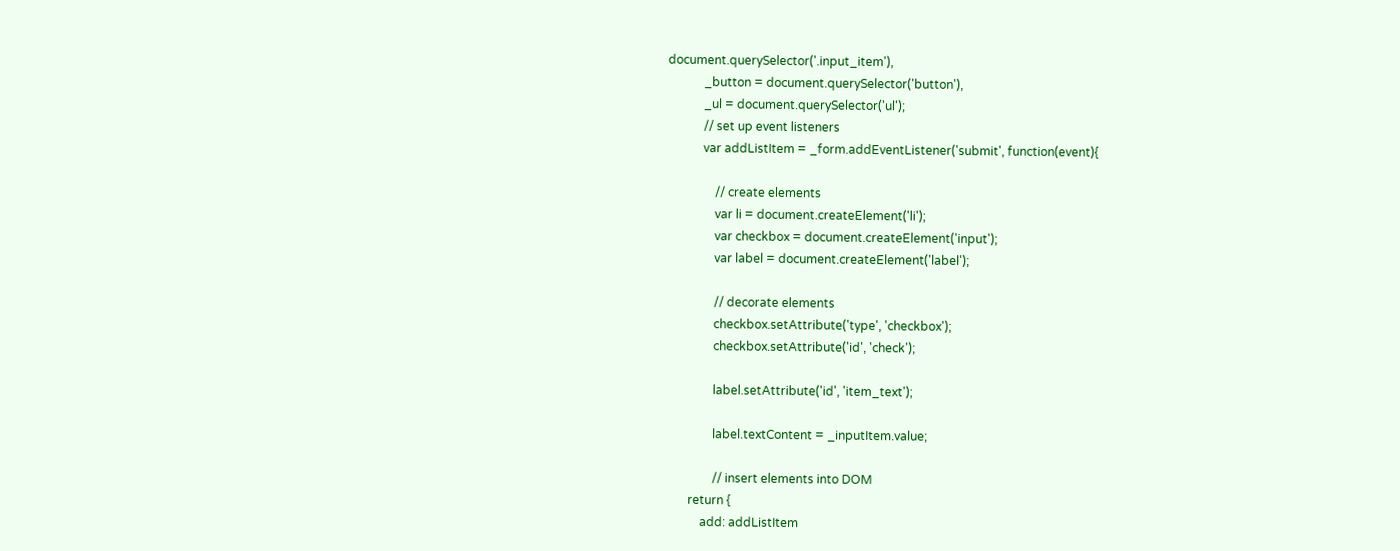document.querySelector('.input_item'),
            _button = document.querySelector('button'),
            _ul = document.querySelector('ul');
            // set up event listeners
            var addListItem = _form.addEventListener('submit', function(event){

                // create elements
                var li = document.createElement('li');
                var checkbox = document.createElement('input');
                var label = document.createElement('label');

                // decorate elements
                checkbox.setAttribute('type', 'checkbox');
                checkbox.setAttribute('id', 'check');

                label.setAttribute('id', 'item_text');

                label.textContent = _inputItem.value;

                // insert elements into DOM
        return {
            add: addListItem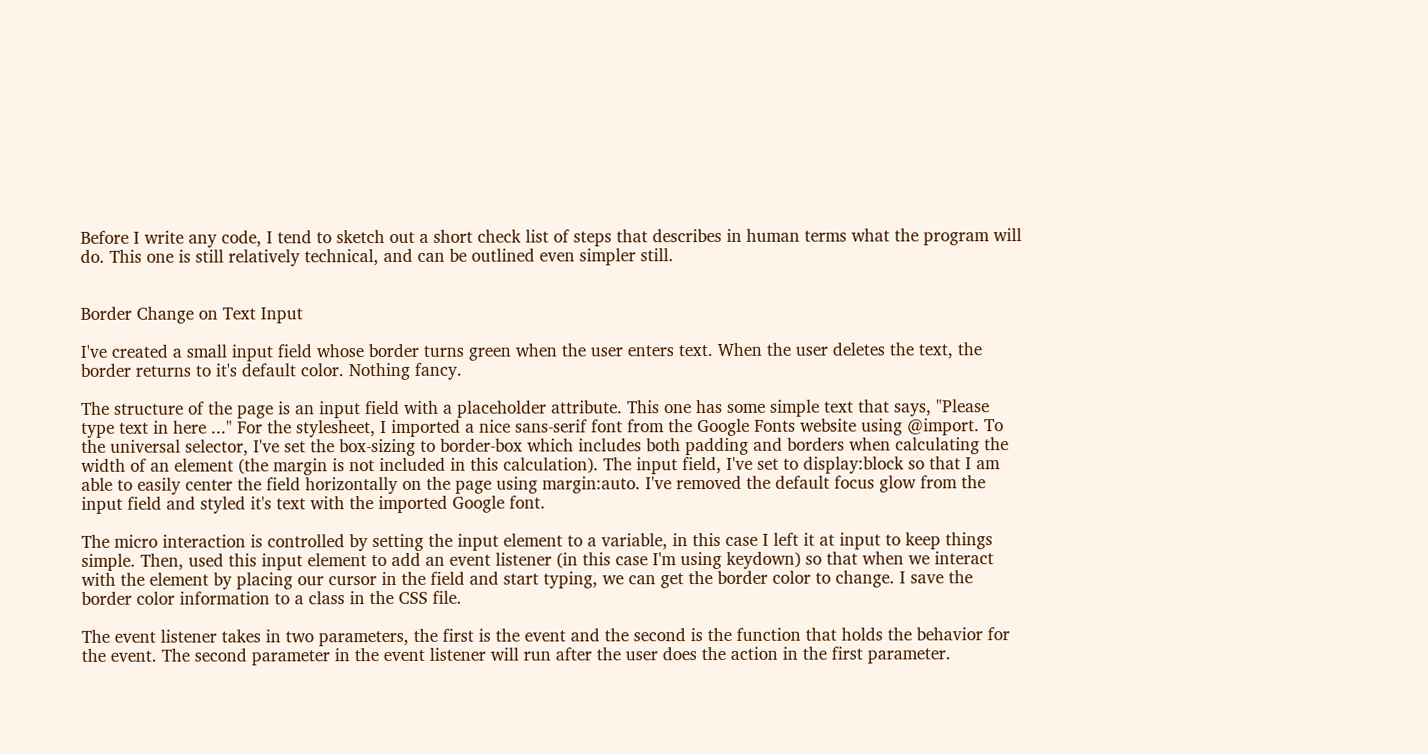Before I write any code, I tend to sketch out a short check list of steps that describes in human terms what the program will do. This one is still relatively technical, and can be outlined even simpler still.


Border Change on Text Input

I've created a small input field whose border turns green when the user enters text. When the user deletes the text, the border returns to it's default color. Nothing fancy.

The structure of the page is an input field with a placeholder attribute. This one has some simple text that says, "Please type text in here ..." For the stylesheet, I imported a nice sans-serif font from the Google Fonts website using @import. To the universal selector, I've set the box-sizing to border-box which includes both padding and borders when calculating the width of an element (the margin is not included in this calculation). The input field, I've set to display:block so that I am able to easily center the field horizontally on the page using margin:auto. I've removed the default focus glow from the input field and styled it's text with the imported Google font.

The micro interaction is controlled by setting the input element to a variable, in this case I left it at input to keep things simple. Then, used this input element to add an event listener (in this case I'm using keydown) so that when we interact with the element by placing our cursor in the field and start typing, we can get the border color to change. I save the border color information to a class in the CSS file.

The event listener takes in two parameters, the first is the event and the second is the function that holds the behavior for the event. The second parameter in the event listener will run after the user does the action in the first parameter.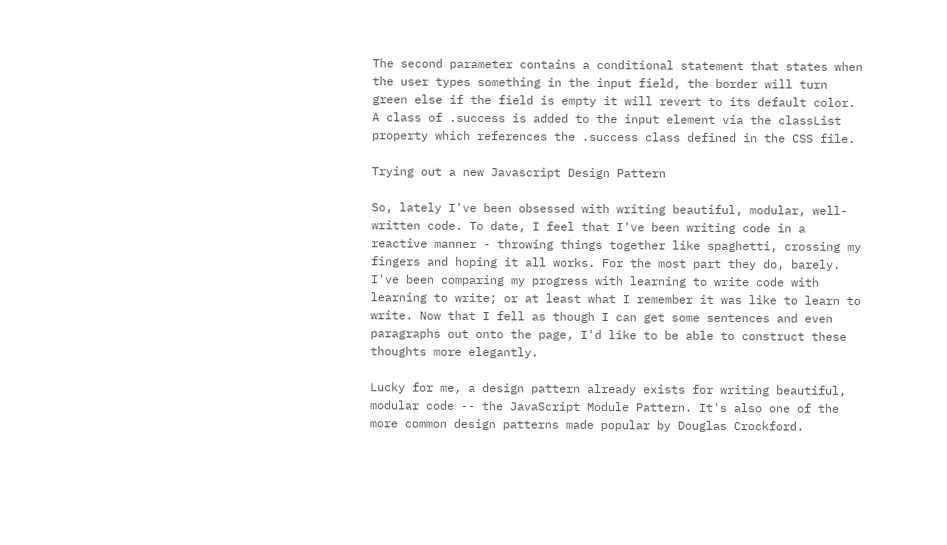The second parameter contains a conditional statement that states when the user types something in the input field, the border will turn green else if the field is empty it will revert to its default color. A class of .success is added to the input element via the classList property which references the .success class defined in the CSS file.

Trying out a new Javascript Design Pattern

So, lately I've been obsessed with writing beautiful, modular, well-written code. To date, I feel that I've been writing code in a reactive manner - throwing things together like spaghetti, crossing my fingers and hoping it all works. For the most part they do, barely. I've been comparing my progress with learning to write code with learning to write; or at least what I remember it was like to learn to write. Now that I fell as though I can get some sentences and even paragraphs out onto the page, I'd like to be able to construct these thoughts more elegantly.

Lucky for me, a design pattern already exists for writing beautiful, modular code -- the JavaScript Module Pattern. It's also one of the more common design patterns made popular by Douglas Crockford.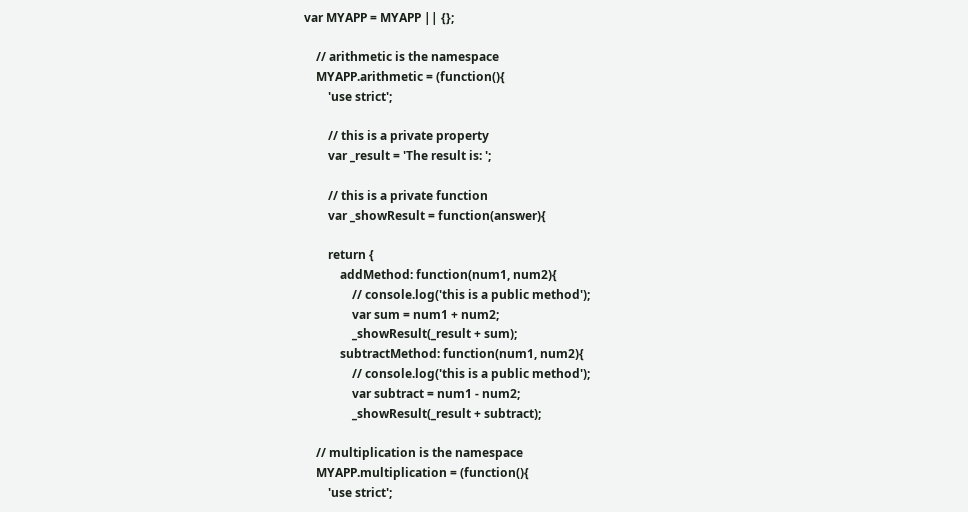var MYAPP = MYAPP || {};

    // arithmetic is the namespace
    MYAPP.arithmetic = (function(){
        'use strict';

        // this is a private property
        var _result = 'The result is: ';

        // this is a private function
        var _showResult = function(answer){

        return {
            addMethod: function(num1, num2){
                // console.log('this is a public method');
                var sum = num1 + num2;
                _showResult(_result + sum);
            subtractMethod: function(num1, num2){
                // console.log('this is a public method');
                var subtract = num1 - num2;
                _showResult(_result + subtract);

    // multiplication is the namespace
    MYAPP.multiplication = (function(){
        'use strict';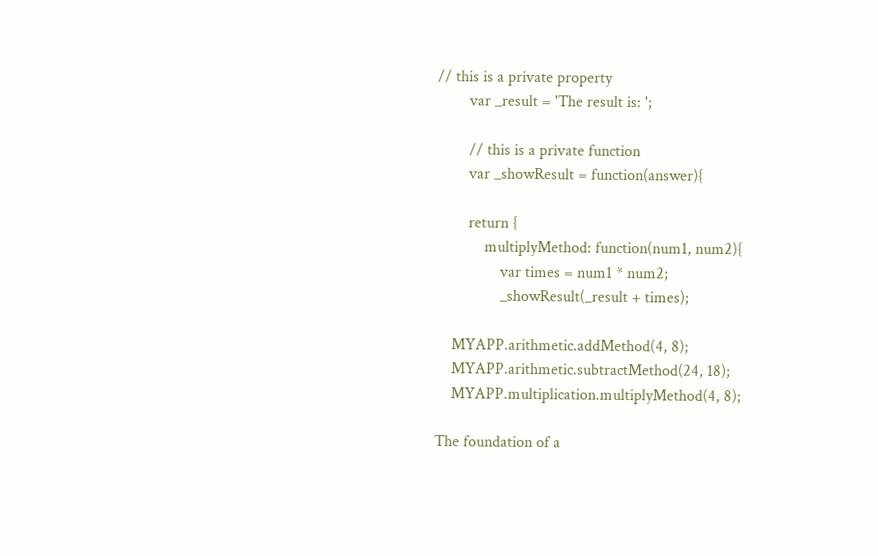// this is a private property
        var _result = 'The result is: ';

        // this is a private function
        var _showResult = function(answer){

        return {
            multiplyMethod: function(num1, num2){
                var times = num1 * num2;
                _showResult(_result + times);

    MYAPP.arithmetic.addMethod(4, 8);
    MYAPP.arithmetic.subtractMethod(24, 18);
    MYAPP.multiplication.multiplyMethod(4, 8);

The foundation of a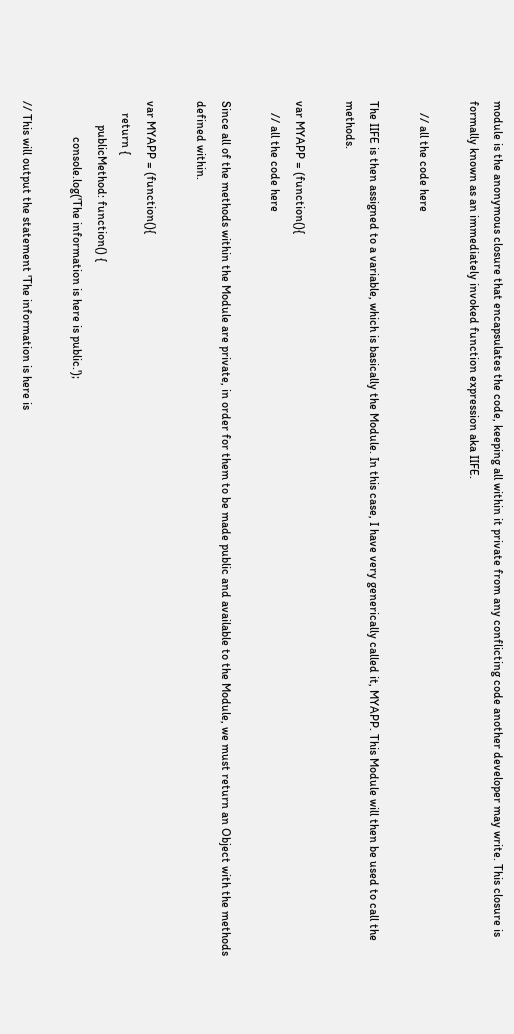module is the anonymous closure that encapsulates the code, keeping all within it private from any conflicting code another developer may write. This closure is formally known as an immediately invoked function expression aka IIFE.

    // all the code here

The IIFE is then assigned to a variable, which is basically the Module. In this case, I have very generically called it, MYAPP. This Module will then be used to call the methods.

var MYAPP = (function(){
    // all the code here

Since all of the methods within the Module are private, in order for them to be made public and available to the Module, we must return an Object with the methods defined within.

var MYAPP = (function(){
    return {
        publicMethod: function() {
            console.log('The information is here is public.');

// This will output the statement 'The information is here is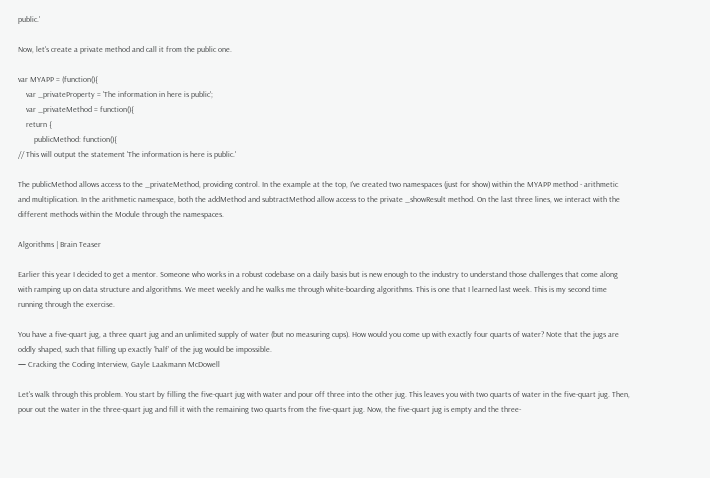public.'

Now, let's create a private method and call it from the public one.

var MYAPP = (function(){
    var _privateProperty = 'The information in here is public';
    var _privateMethod = function(){
    return {
        publicMethod: function(){
// This will output the statement 'The information is here is public.'

The publicMethod allows access to the _privateMethod, providing control. In the example at the top, I've created two namespaces (just for show) within the MYAPP method - arithmetic and multiplication. In the arithmetic namespace, both the addMethod and subtractMethod allow access to the private _showResult method. On the last three lines, we interact with the different methods within the Module through the namespaces.

Algorithms | Brain Teaser

Earlier this year I decided to get a mentor. Someone who works in a robust codebase on a daily basis but is new enough to the industry to understand those challenges that come along with ramping up on data structure and algorithms. We meet weekly and he walks me through white-boarding algorithms. This is one that I learned last week. This is my second time running through the exercise.

You have a five-quart jug, a three quart jug and an unlimited supply of water (but no measuring cups). How would you come up with exactly four quarts of water? Note that the jugs are oddly shaped, such that filling up exactly ‘half’ of the jug would be impossible.
— Cracking the Coding Interview, Gayle Laakmann McDowell

Let's walk through this problem. You start by filling the five-quart jug with water and pour off three into the other jug. This leaves you with two quarts of water in the five-quart jug. Then, pour out the water in the three-quart jug and fill it with the remaining two quarts from the five-quart jug. Now, the five-quart jug is empty and the three-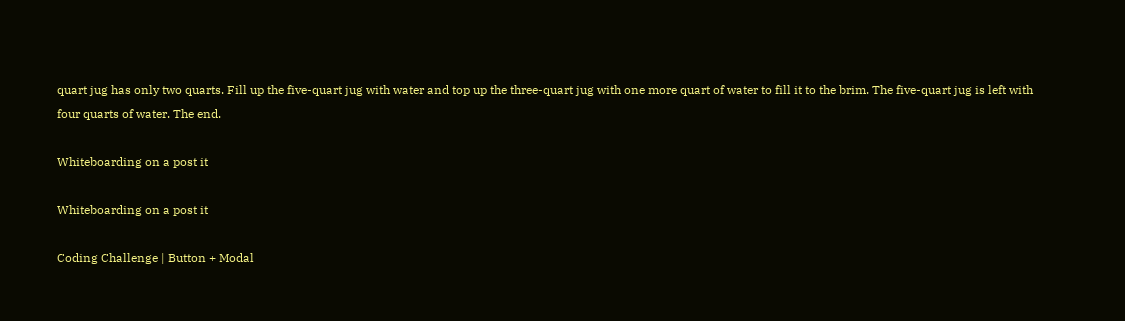quart jug has only two quarts. Fill up the five-quart jug with water and top up the three-quart jug with one more quart of water to fill it to the brim. The five-quart jug is left with four quarts of water. The end.

Whiteboarding on a post it

Whiteboarding on a post it

Coding Challenge | Button + Modal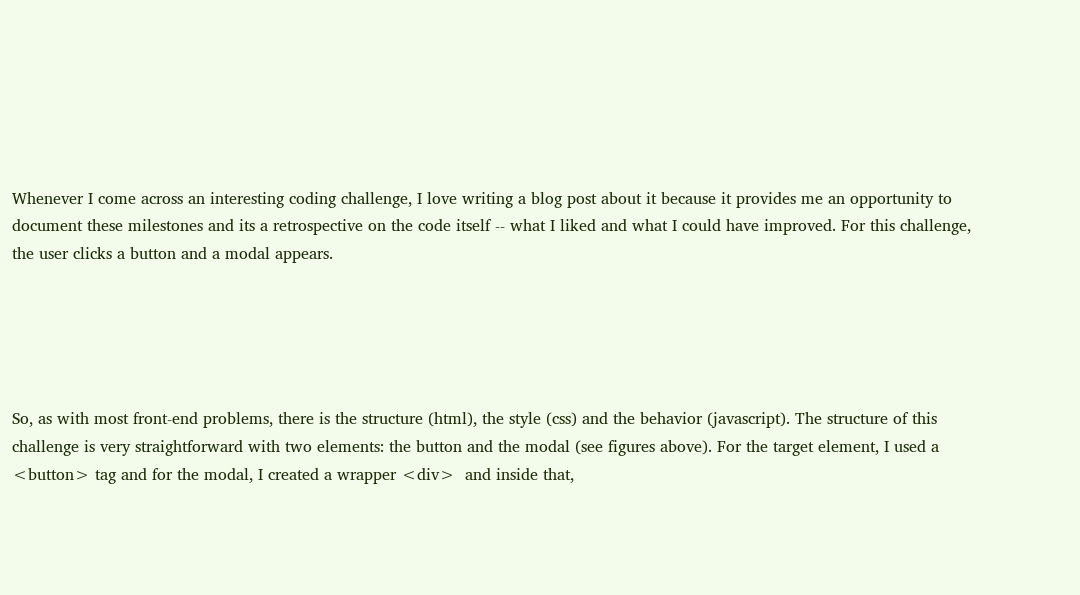Whenever I come across an interesting coding challenge, I love writing a blog post about it because it provides me an opportunity to document these milestones and its a retrospective on the code itself -- what I liked and what I could have improved. For this challenge, the user clicks a button and a modal appears.





So, as with most front-end problems, there is the structure (html), the style (css) and the behavior (javascript). The structure of this challenge is very straightforward with two elements: the button and the modal (see figures above). For the target element, I used a <button> tag and for the modal, I created a wrapper <div>  and inside that,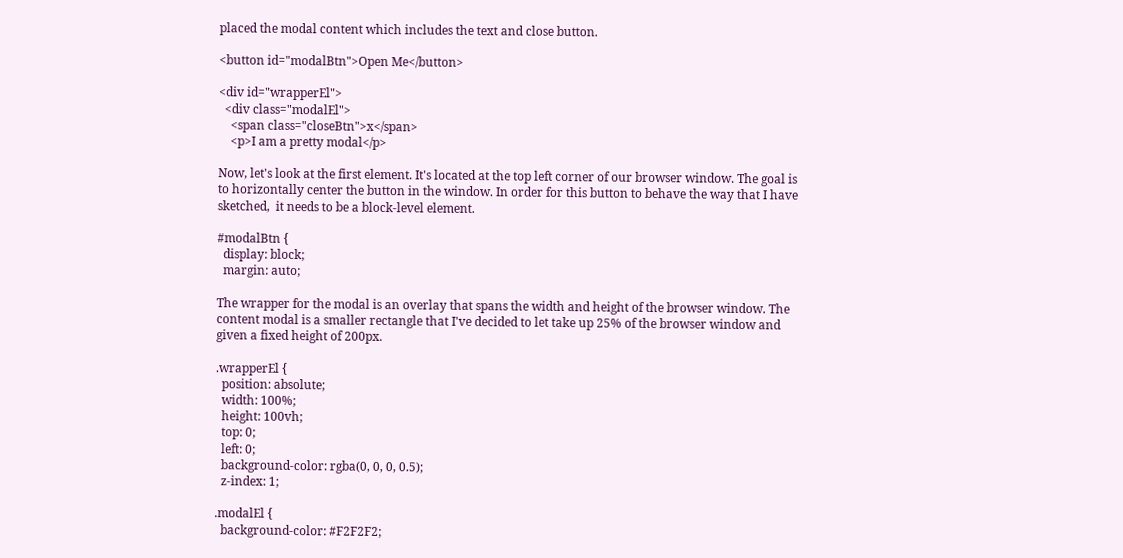placed the modal content which includes the text and close button.

<button id="modalBtn">Open Me</button>

<div id="wrapperEl">
  <div class="modalEl">
    <span class="closeBtn">x</span>
    <p>I am a pretty modal</p>

Now, let's look at the first element. It's located at the top left corner of our browser window. The goal is to horizontally center the button in the window. In order for this button to behave the way that I have sketched,  it needs to be a block-level element.

#modalBtn {
  display: block;
  margin: auto;

The wrapper for the modal is an overlay that spans the width and height of the browser window. The content modal is a smaller rectangle that I've decided to let take up 25% of the browser window and given a fixed height of 200px.

.wrapperEl {
  position: absolute;
  width: 100%;
  height: 100vh;
  top: 0;
  left: 0;
  background-color: rgba(0, 0, 0, 0.5);
  z-index: 1;

.modalEl {
  background-color: #F2F2F2;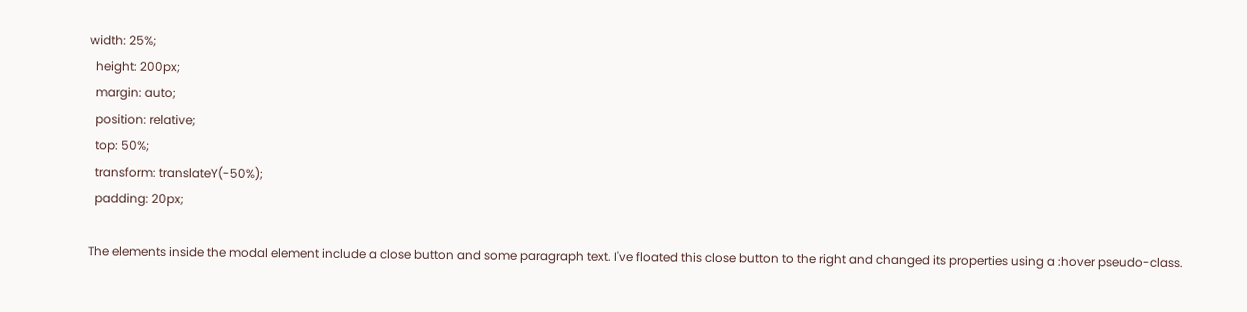width: 25%;
  height: 200px;
  margin: auto;
  position: relative;
  top: 50%;
  transform: translateY(-50%);
  padding: 20px;

The elements inside the modal element include a close button and some paragraph text. I've floated this close button to the right and changed its properties using a :hover pseudo-class.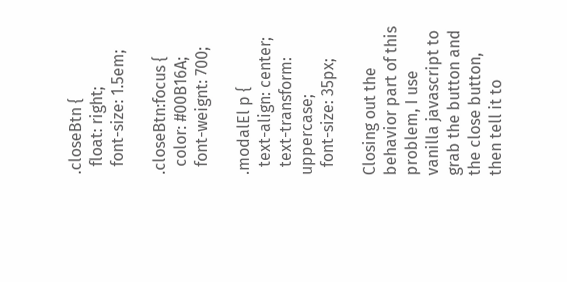.closeBtn {
  float: right;
  font-size: 1.5em;

.closeBtn:focus {
  color: #00B16A;
  font-weignt: 700;

.modalEl p {
  text-align: center;
  text-transform: uppercase;
  font-size: 35px;

Closing out the behavior part of this problem, I use vanilla javascript to grab the button and the close button, then tell it to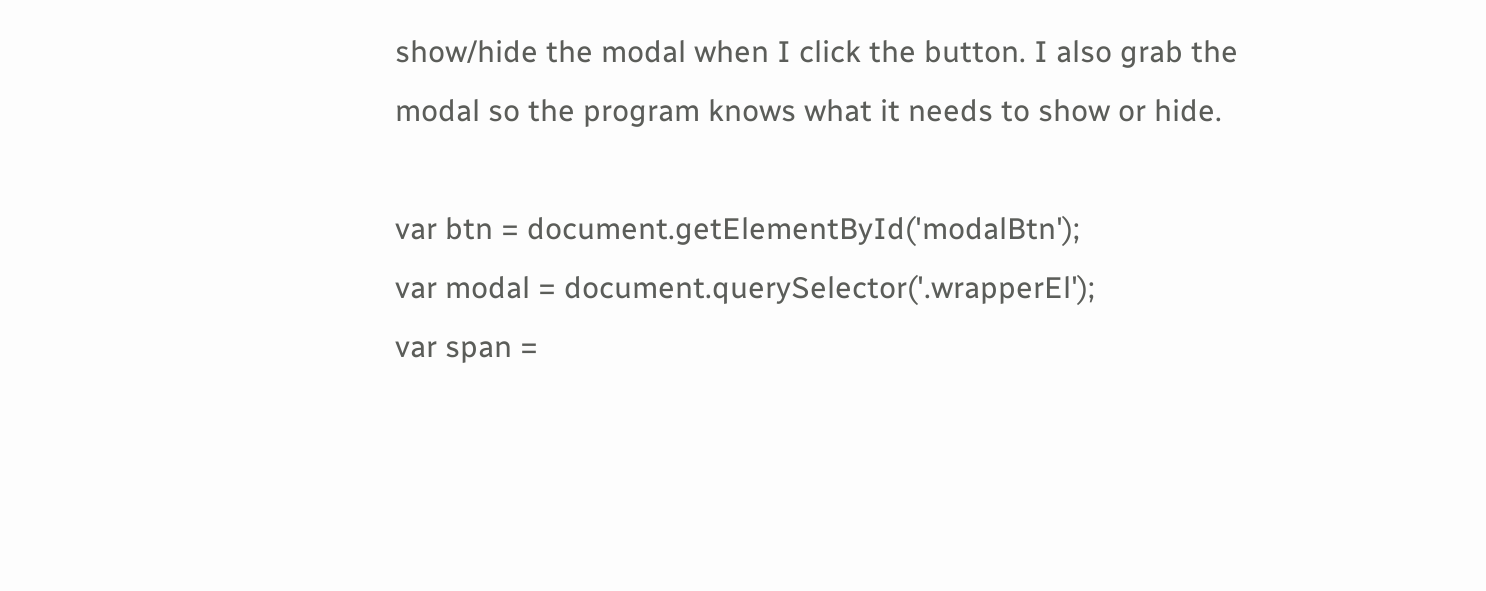show/hide the modal when I click the button. I also grab the modal so the program knows what it needs to show or hide.

var btn = document.getElementById('modalBtn');
var modal = document.querySelector('.wrapperEl');
var span =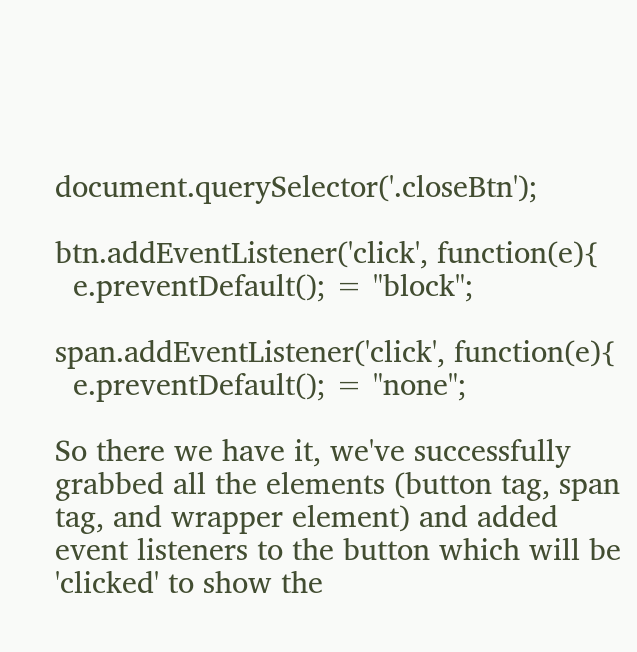document.querySelector('.closeBtn');

btn.addEventListener('click', function(e){
  e.preventDefault(); = "block";

span.addEventListener('click', function(e){
  e.preventDefault(); = "none";

So there we have it, we've successfully grabbed all the elements (button tag, span tag, and wrapper element) and added event listeners to the button which will be 'clicked' to show the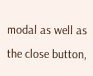modal as well as the close button,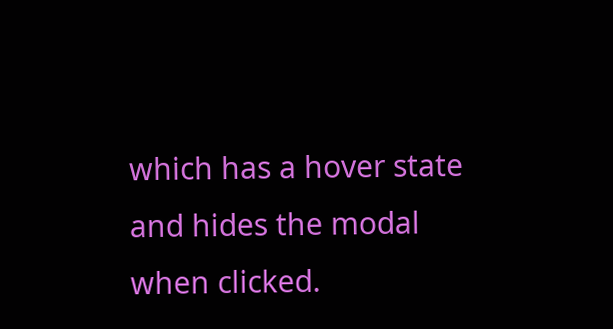which has a hover state and hides the modal when clicked.